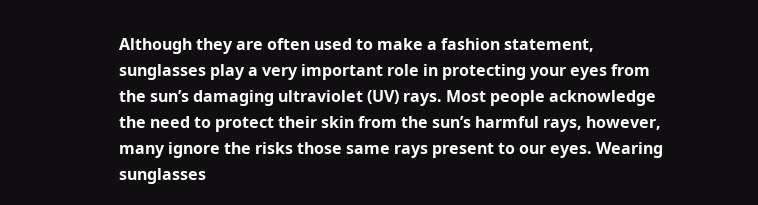Although they are often used to make a fashion statement, sunglasses play a very important role in protecting your eyes from the sun’s damaging ultraviolet (UV) rays. Most people acknowledge the need to protect their skin from the sun’s harmful rays, however, many ignore the risks those same rays present to our eyes. Wearing sunglasses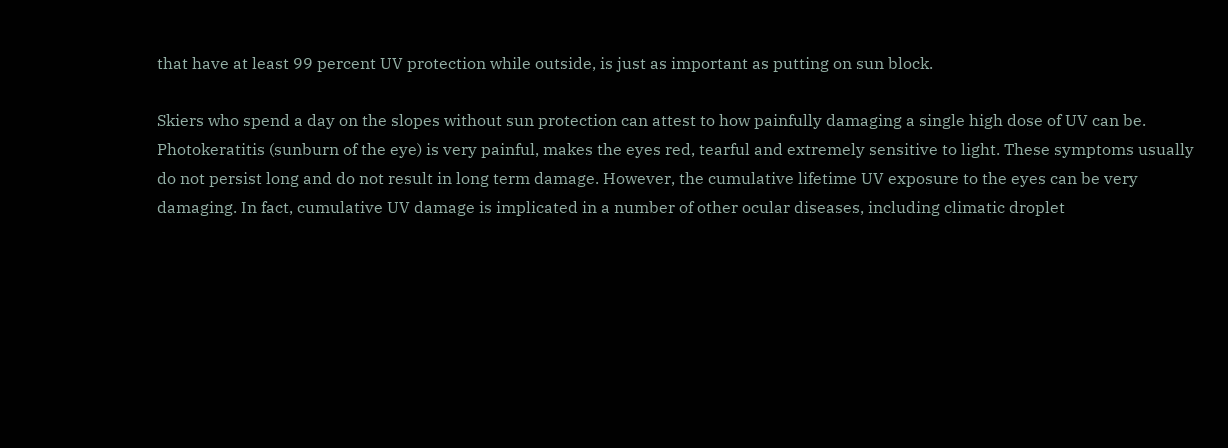that have at least 99 percent UV protection while outside, is just as important as putting on sun block.

Skiers who spend a day on the slopes without sun protection can attest to how painfully damaging a single high dose of UV can be. Photokeratitis (sunburn of the eye) is very painful, makes the eyes red, tearful and extremely sensitive to light. These symptoms usually do not persist long and do not result in long term damage. However, the cumulative lifetime UV exposure to the eyes can be very damaging. In fact, cumulative UV damage is implicated in a number of other ocular diseases, including climatic droplet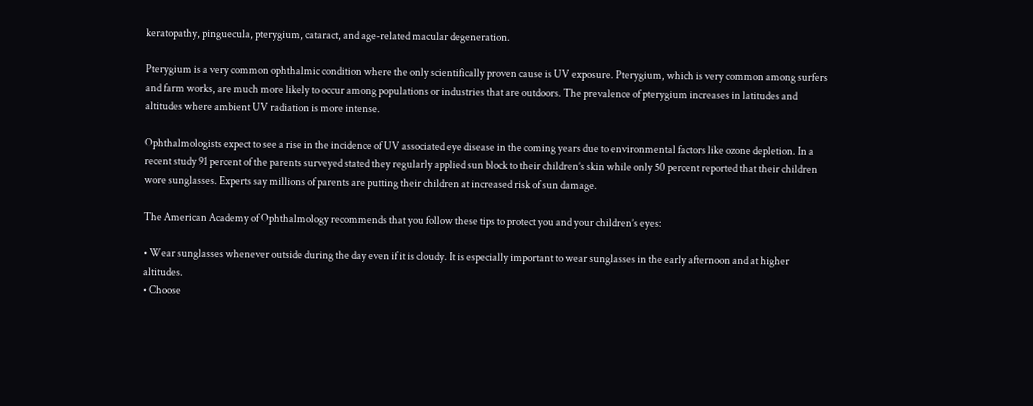keratopathy, pinguecula, pterygium, cataract, and age-related macular degeneration.

Pterygium is a very common ophthalmic condition where the only scientifically proven cause is UV exposure. Pterygium, which is very common among surfers and farm works, are much more likely to occur among populations or industries that are outdoors. The prevalence of pterygium increases in latitudes and altitudes where ambient UV radiation is more intense.

Ophthalmologists expect to see a rise in the incidence of UV associated eye disease in the coming years due to environmental factors like ozone depletion. In a recent study 91 percent of the parents surveyed stated they regularly applied sun block to their children’s skin while only 50 percent reported that their children wore sunglasses. Experts say millions of parents are putting their children at increased risk of sun damage.

The American Academy of Ophthalmology recommends that you follow these tips to protect you and your children’s eyes:

• Wear sunglasses whenever outside during the day even if it is cloudy. It is especially important to wear sunglasses in the early afternoon and at higher altitudes.
• Choose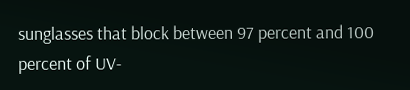sunglasses that block between 97 percent and 100 percent of UV-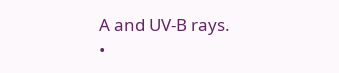A and UV-B rays.
•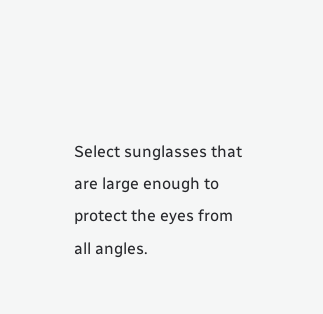Select sunglasses that are large enough to protect the eyes from all angles.